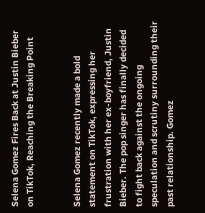Selena Gomez Fires Back at Justin Bieber on TikTok, Reaching the Breaking Point


Selena Gomez recently made a bold statement on TikTok, expressing her frustration with her ex-boyfriend, Justin Bieber. The pop singer has finally decided to fight back against the ongoing speculation and scrutiny surrounding their past relationship. Gomez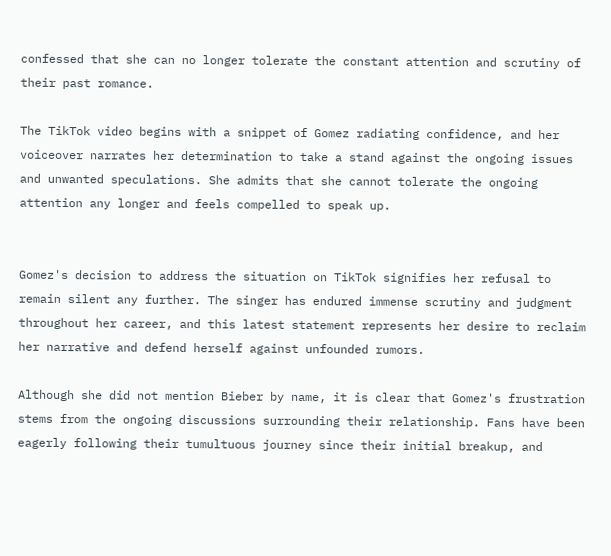confessed that she can no longer tolerate the constant attention and scrutiny of their past romance.

The TikTok video begins with a snippet of Gomez radiating confidence, and her voiceover narrates her determination to take a stand against the ongoing issues and unwanted speculations. She admits that she cannot tolerate the ongoing attention any longer and feels compelled to speak up.


Gomez's decision to address the situation on TikTok signifies her refusal to remain silent any further. The singer has endured immense scrutiny and judgment throughout her career, and this latest statement represents her desire to reclaim her narrative and defend herself against unfounded rumors.

Although she did not mention Bieber by name, it is clear that Gomez's frustration stems from the ongoing discussions surrounding their relationship. Fans have been eagerly following their tumultuous journey since their initial breakup, and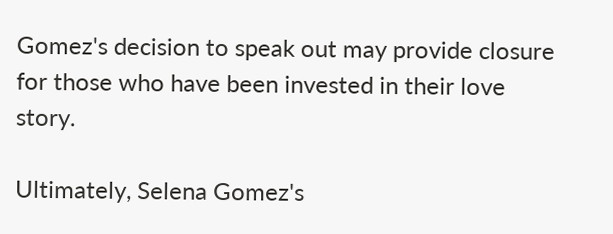Gomez's decision to speak out may provide closure for those who have been invested in their love story.

Ultimately, Selena Gomez's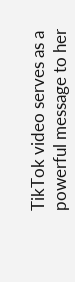TikTok video serves as a powerful message to her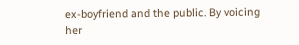ex-boyfriend and the public. By voicing her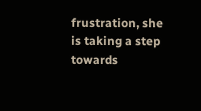frustration, she is taking a step towards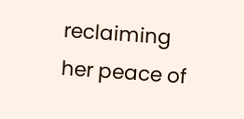reclaiming her peace of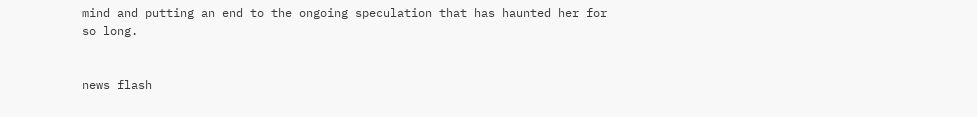mind and putting an end to the ongoing speculation that has haunted her for so long.


news flash